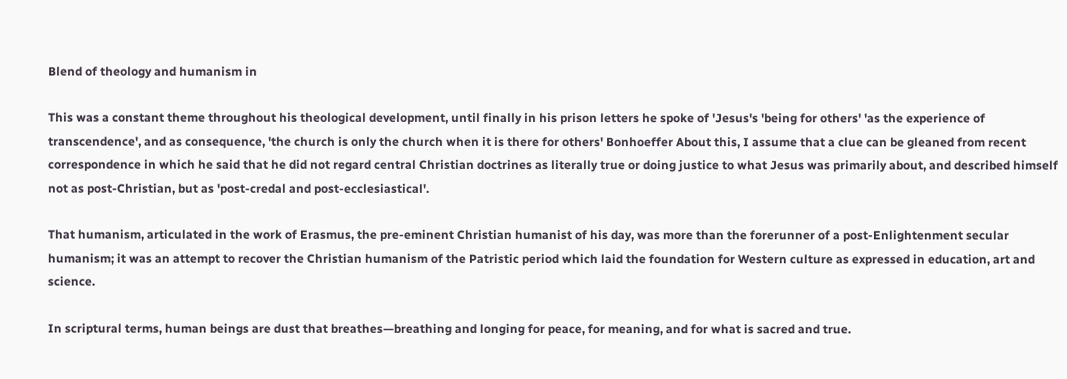Blend of theology and humanism in

This was a constant theme throughout his theological development, until finally in his prison letters he spoke of 'Jesus's 'being for others' 'as the experience of transcendence', and as consequence, 'the church is only the church when it is there for others' Bonhoeffer About this, I assume that a clue can be gleaned from recent correspondence in which he said that he did not regard central Christian doctrines as literally true or doing justice to what Jesus was primarily about, and described himself not as post-Christian, but as 'post-credal and post-ecclesiastical'.

That humanism, articulated in the work of Erasmus, the pre-eminent Christian humanist of his day, was more than the forerunner of a post-Enlightenment secular humanism; it was an attempt to recover the Christian humanism of the Patristic period which laid the foundation for Western culture as expressed in education, art and science.

In scriptural terms, human beings are dust that breathes—breathing and longing for peace, for meaning, and for what is sacred and true.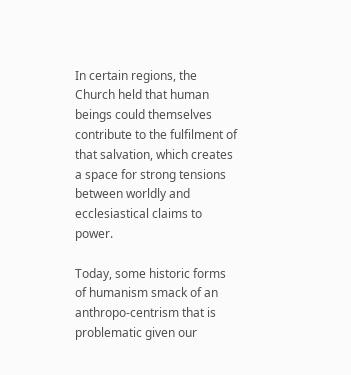In certain regions, the Church held that human beings could themselves contribute to the fulfilment of that salvation, which creates a space for strong tensions between worldly and ecclesiastical claims to power.

Today, some historic forms of humanism smack of an anthropo-centrism that is problematic given our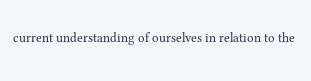current understanding of ourselves in relation to the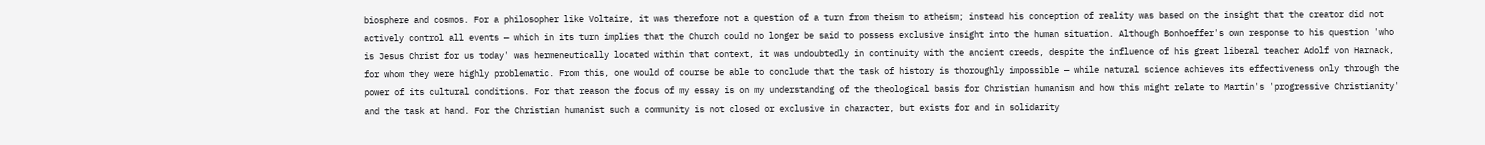biosphere and cosmos. For a philosopher like Voltaire, it was therefore not a question of a turn from theism to atheism; instead his conception of reality was based on the insight that the creator did not actively control all events — which in its turn implies that the Church could no longer be said to possess exclusive insight into the human situation. Although Bonhoeffer's own response to his question 'who is Jesus Christ for us today' was hermeneutically located within that context, it was undoubtedly in continuity with the ancient creeds, despite the influence of his great liberal teacher Adolf von Harnack, for whom they were highly problematic. From this, one would of course be able to conclude that the task of history is thoroughly impossible — while natural science achieves its effectiveness only through the power of its cultural conditions. For that reason the focus of my essay is on my understanding of the theological basis for Christian humanism and how this might relate to Martin's 'progressive Christianity' and the task at hand. For the Christian humanist such a community is not closed or exclusive in character, but exists for and in solidarity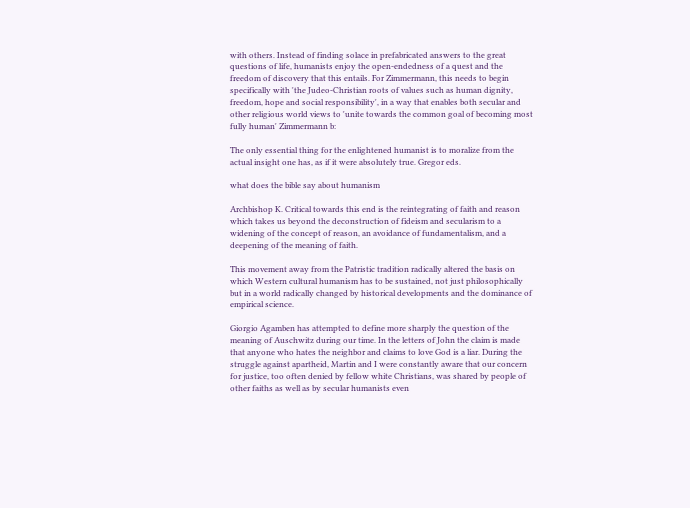with others. Instead of finding solace in prefabricated answers to the great questions of life, humanists enjoy the open-endedness of a quest and the freedom of discovery that this entails. For Zimmermann, this needs to begin specifically with 'the Judeo-Christian roots of values such as human dignity, freedom, hope and social responsibility', in a way that enables both secular and other religious world views to 'unite towards the common goal of becoming most fully human' Zimmermann b:

The only essential thing for the enlightened humanist is to moralize from the actual insight one has, as if it were absolutely true. Gregor eds.

what does the bible say about humanism

Archbishop K. Critical towards this end is the reintegrating of faith and reason which takes us beyond the deconstruction of fideism and secularism to a widening of the concept of reason, an avoidance of fundamentalism, and a deepening of the meaning of faith.

This movement away from the Patristic tradition radically altered the basis on which Western cultural humanism has to be sustained, not just philosophically but in a world radically changed by historical developments and the dominance of empirical science.

Giorgio Agamben has attempted to define more sharply the question of the meaning of Auschwitz during our time. In the letters of John the claim is made that anyone who hates the neighbor and claims to love God is a liar. During the struggle against apartheid, Martin and I were constantly aware that our concern for justice, too often denied by fellow white Christians, was shared by people of other faiths as well as by secular humanists even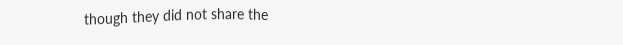though they did not share the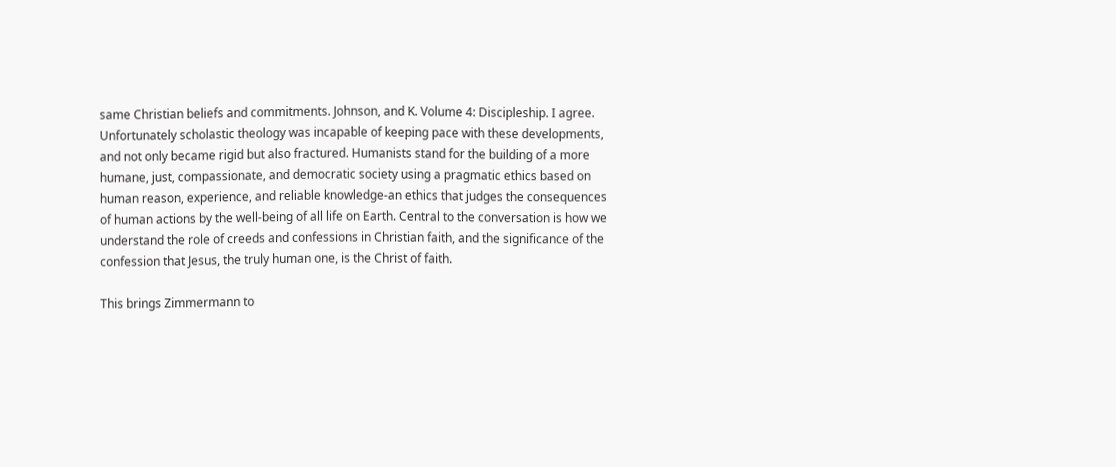same Christian beliefs and commitments. Johnson, and K. Volume 4: Discipleship. I agree. Unfortunately scholastic theology was incapable of keeping pace with these developments, and not only became rigid but also fractured. Humanists stand for the building of a more humane, just, compassionate, and democratic society using a pragmatic ethics based on human reason, experience, and reliable knowledge-an ethics that judges the consequences of human actions by the well-being of all life on Earth. Central to the conversation is how we understand the role of creeds and confessions in Christian faith, and the significance of the confession that Jesus, the truly human one, is the Christ of faith.

This brings Zimmermann to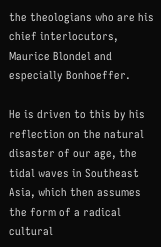the theologians who are his chief interlocutors, Maurice Blondel and especially Bonhoeffer.

He is driven to this by his reflection on the natural disaster of our age, the tidal waves in Southeast Asia, which then assumes the form of a radical cultural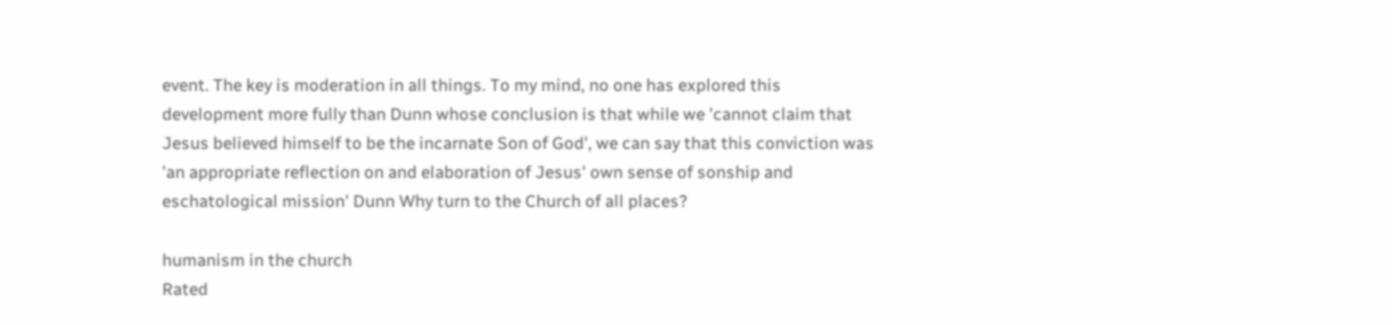event. The key is moderation in all things. To my mind, no one has explored this development more fully than Dunn whose conclusion is that while we 'cannot claim that Jesus believed himself to be the incarnate Son of God', we can say that this conviction was 'an appropriate reflection on and elaboration of Jesus' own sense of sonship and eschatological mission' Dunn Why turn to the Church of all places?

humanism in the church
Rated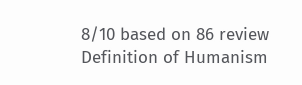8/10 based on 86 review
Definition of Humanism